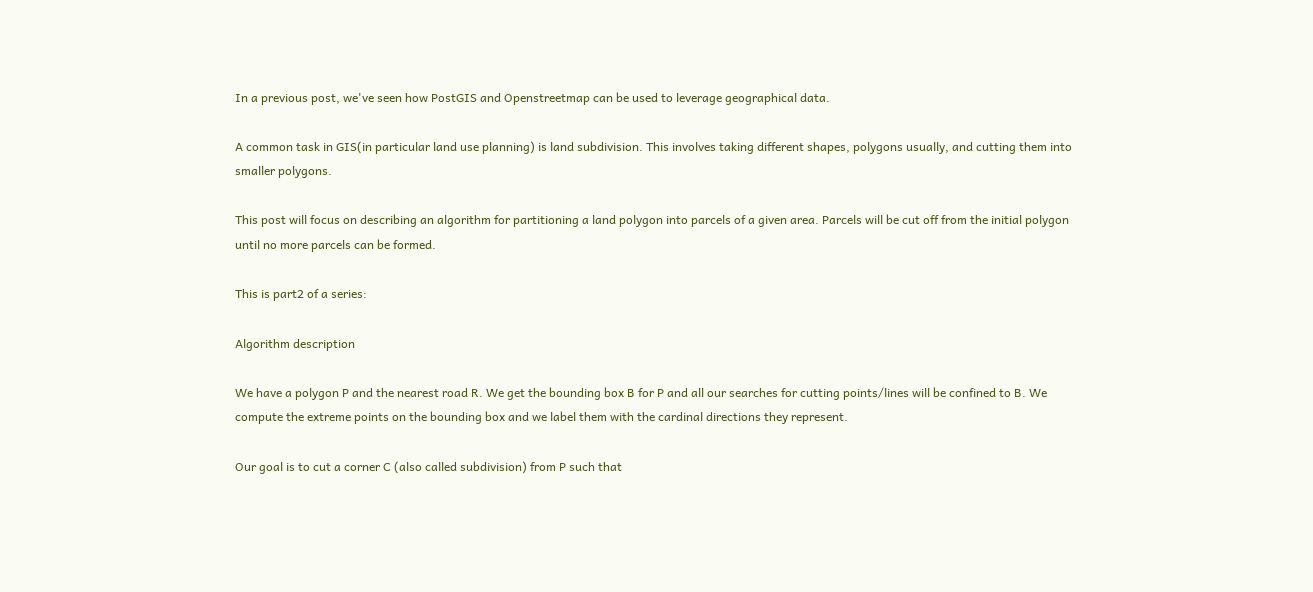In a previous post, we've seen how PostGIS and Openstreetmap can be used to leverage geographical data.

A common task in GIS(in particular land use planning) is land subdivision. This involves taking different shapes, polygons usually, and cutting them into smaller polygons.

This post will focus on describing an algorithm for partitioning a land polygon into parcels of a given area. Parcels will be cut off from the initial polygon until no more parcels can be formed.

This is part2 of a series:

Algorithm description

We have a polygon P and the nearest road R. We get the bounding box B for P and all our searches for cutting points/lines will be confined to B. We compute the extreme points on the bounding box and we label them with the cardinal directions they represent.

Our goal is to cut a corner C (also called subdivision) from P such that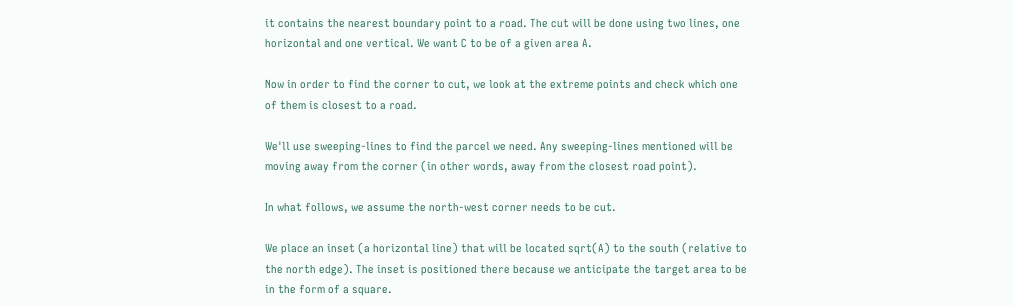it contains the nearest boundary point to a road. The cut will be done using two lines, one horizontal and one vertical. We want C to be of a given area A.

Now in order to find the corner to cut, we look at the extreme points and check which one of them is closest to a road.

We'll use sweeping-lines to find the parcel we need. Any sweeping-lines mentioned will be moving away from the corner (in other words, away from the closest road point).

In what follows, we assume the north-west corner needs to be cut.

We place an inset (a horizontal line) that will be located sqrt(A) to the south (relative to the north edge). The inset is positioned there because we anticipate the target area to be in the form of a square.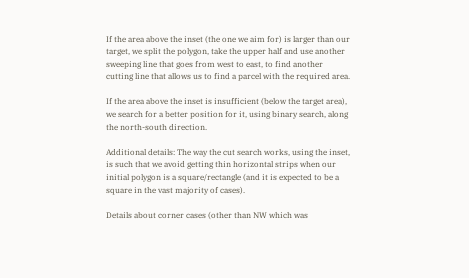If the area above the inset (the one we aim for) is larger than our target, we split the polygon, take the upper half and use another sweeping line that goes from west to east, to find another cutting line that allows us to find a parcel with the required area.

If the area above the inset is insufficient (below the target area), we search for a better position for it, using binary search, along the north-south direction.

Additional details: The way the cut search works, using the inset, is such that we avoid getting thin horizontal strips when our initial polygon is a square/rectangle (and it is expected to be a square in the vast majority of cases).

Details about corner cases (other than NW which was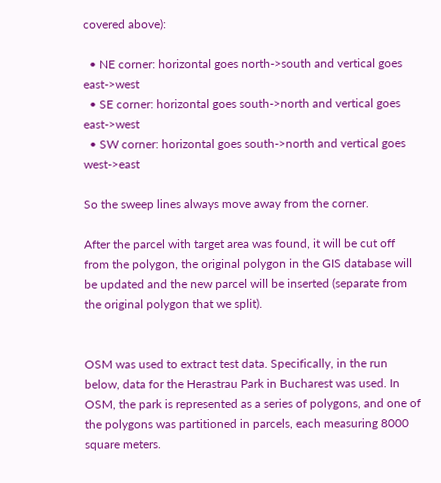covered above):

  • NE corner: horizontal goes north->south and vertical goes east->west
  • SE corner: horizontal goes south->north and vertical goes east->west
  • SW corner: horizontal goes south->north and vertical goes west->east

So the sweep lines always move away from the corner.

After the parcel with target area was found, it will be cut off from the polygon, the original polygon in the GIS database will be updated and the new parcel will be inserted (separate from the original polygon that we split).


OSM was used to extract test data. Specifically, in the run below, data for the Herastrau Park in Bucharest was used. In OSM, the park is represented as a series of polygons, and one of the polygons was partitioned in parcels, each measuring 8000 square meters.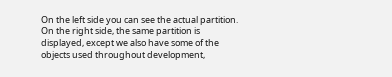On the left side you can see the actual partition. On the right side, the same partition is displayed, except we also have some of the objects used throughout development,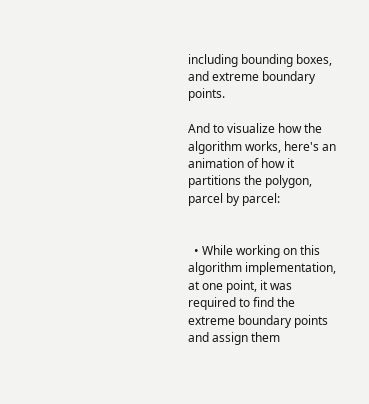including bounding boxes, and extreme boundary points.

And to visualize how the algorithm works, here's an animation of how it partitions the polygon, parcel by parcel:


  • While working on this algorithm implementation, at one point, it was required to find the extreme boundary points and assign them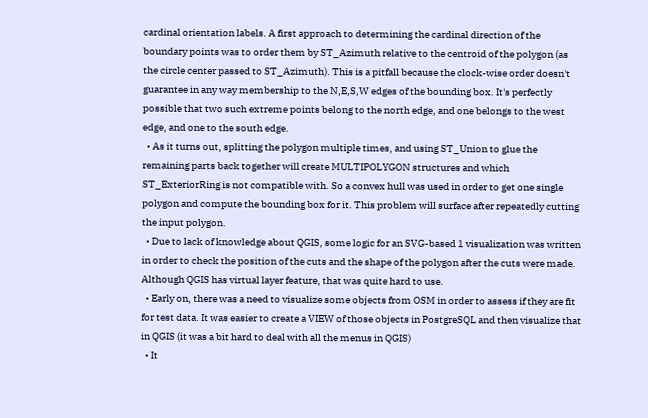cardinal orientation labels. A first approach to determining the cardinal direction of the boundary points was to order them by ST_Azimuth relative to the centroid of the polygon (as the circle center passed to ST_Azimuth). This is a pitfall because the clock-wise order doesn't guarantee in any way membership to the N,E,S,W edges of the bounding box. It's perfectly possible that two such extreme points belong to the north edge, and one belongs to the west edge, and one to the south edge.
  • As it turns out, splitting the polygon multiple times, and using ST_Union to glue the remaining parts back together will create MULTIPOLYGON structures and which ST_ExteriorRing is not compatible with. So a convex hull was used in order to get one single polygon and compute the bounding box for it. This problem will surface after repeatedly cutting the input polygon.
  • Due to lack of knowledge about QGIS, some logic for an SVG-based 1 visualization was written in order to check the position of the cuts and the shape of the polygon after the cuts were made. Although QGIS has virtual layer feature, that was quite hard to use.
  • Early on, there was a need to visualize some objects from OSM in order to assess if they are fit for test data. It was easier to create a VIEW of those objects in PostgreSQL and then visualize that in QGIS (it was a bit hard to deal with all the menus in QGIS)
  • It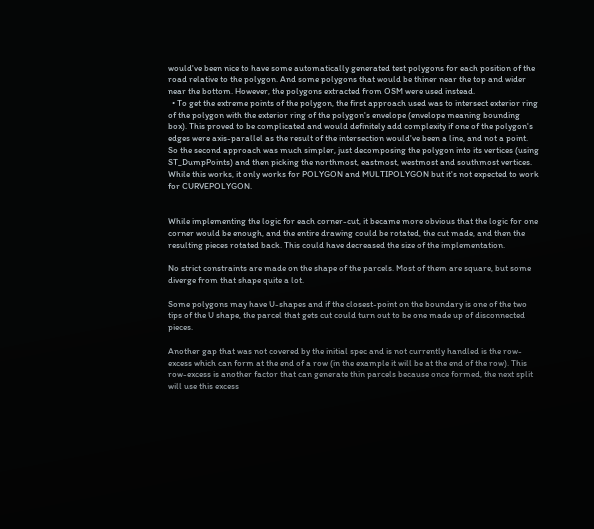would've been nice to have some automatically generated test polygons for each position of the road relative to the polygon. And some polygons that would be thiner near the top and wider near the bottom. However, the polygons extracted from OSM were used instead.
  • To get the extreme points of the polygon, the first approach used was to intersect exterior ring of the polygon with the exterior ring of the polygon's envelope (envelope meaning bounding box). This proved to be complicated and would definitely add complexity if one of the polygon's edges were axis-parallel as the result of the intersection would've been a line, and not a point. So the second approach was much simpler, just decomposing the polygon into its vertices (using ST_DumpPoints) and then picking the northmost, eastmost, westmost and southmost vertices. While this works, it only works for POLYGON and MULTIPOLYGON but it's not expected to work for CURVEPOLYGON.


While implementing the logic for each corner-cut, it became more obvious that the logic for one corner would be enough, and the entire drawing could be rotated, the cut made, and then the resulting pieces rotated back. This could have decreased the size of the implementation.

No strict constraints are made on the shape of the parcels. Most of them are square, but some diverge from that shape quite a lot.

Some polygons may have U-shapes and if the closest-point on the boundary is one of the two tips of the U shape, the parcel that gets cut could turn out to be one made up of disconnected pieces.

Another gap that was not covered by the initial spec and is not currently handled is the row-excess which can form at the end of a row (in the example it will be at the end of the row). This row-excess is another factor that can generate thin parcels because once formed, the next split will use this excess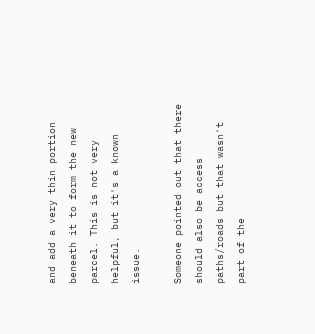and add a very thin portion beneath it to form the new parcel. This is not very helpful, but it's a known issue.

Someone pointed out that there should also be access paths/roads but that wasn't part of the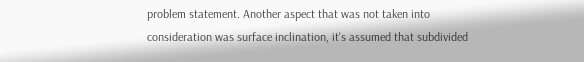problem statement. Another aspect that was not taken into consideration was surface inclination, it's assumed that subdivided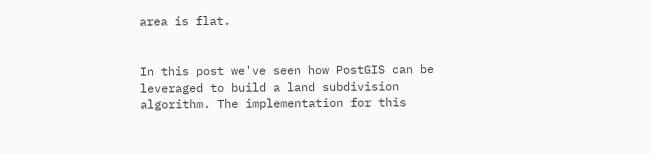area is flat.


In this post we've seen how PostGIS can be leveraged to build a land subdivision algorithm. The implementation for this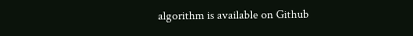algorithm is available on Github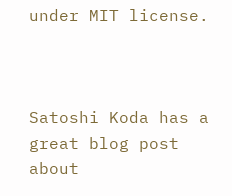under MIT license.



Satoshi Koda has a great blog post about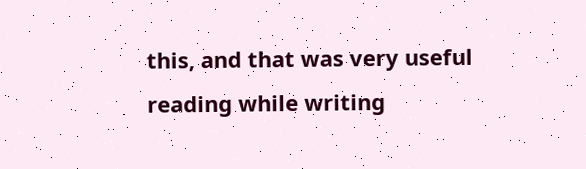this, and that was very useful reading while writing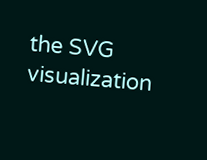the SVG visualization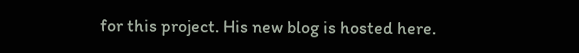for this project. His new blog is hosted here.